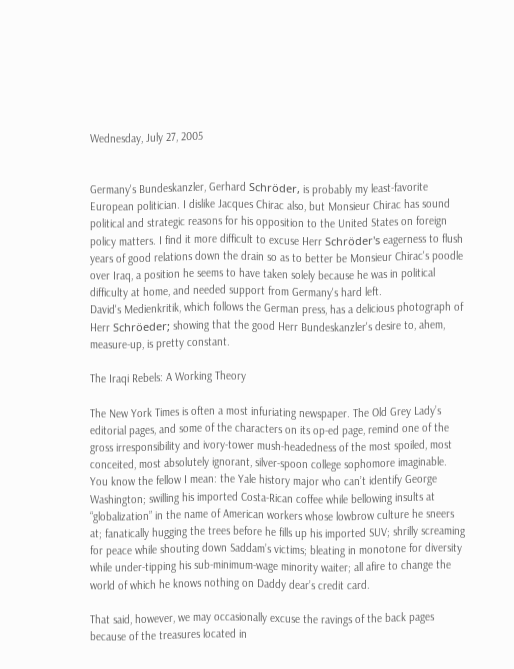Wednesday, July 27, 2005


Germany's Bundeskanzler, Gerhard Schröder, is probably my least-favorite European politician. I dislike Jacques Chirac also, but Monsieur Chirac has sound political and strategic reasons for his opposition to the United States on foreign policy matters. I find it more difficult to excuse Herr Schröder's eagerness to flush years of good relations down the drain so as to better be Monsieur Chirac's poodle over Iraq, a position he seems to have taken solely because he was in political difficulty at home, and needed support from Germany's hard left.
David's Medienkritik, which follows the German press, has a delicious photograph of Herr Schröeder; showing that the good Herr Bundeskanzler's desire to, ahem, measure-up, is pretty constant.

The Iraqi Rebels: A Working Theory

The New York Times is often a most infuriating newspaper. The Old Grey Lady’s editorial pages, and some of the characters on its op-ed page, remind one of the gross irresponsibility and ivory-tower mush-headedness of the most spoiled, most conceited, most absolutely ignorant, silver-spoon college sophomore imaginable. You know the fellow I mean: the Yale history major who can’t identify George Washington; swilling his imported Costa-Rican coffee while bellowing insults at “globalization” in the name of American workers whose lowbrow culture he sneers at; fanatically hugging the trees before he fills up his imported SUV; shrilly screaming for peace while shouting down Saddam’s victims; bleating in monotone for diversity while under-tipping his sub-minimum-wage minority waiter; all afire to change the world of which he knows nothing on Daddy dear’s credit card.

That said, however, we may occasionally excuse the ravings of the back pages because of the treasures located in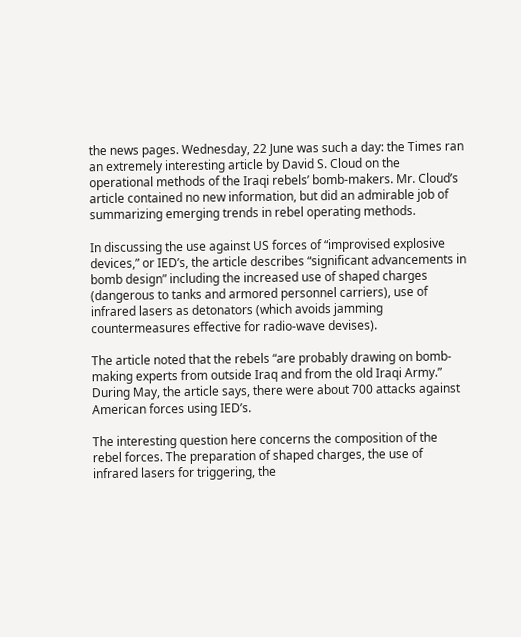the news pages. Wednesday, 22 June was such a day: the Times ran an extremely interesting article by David S. Cloud on the operational methods of the Iraqi rebels’ bomb-makers. Mr. Cloud’s article contained no new information, but did an admirable job of summarizing emerging trends in rebel operating methods.

In discussing the use against US forces of “improvised explosive devices,” or IED’s, the article describes “significant advancements in bomb design” including the increased use of shaped charges (dangerous to tanks and armored personnel carriers), use of infrared lasers as detonators (which avoids jamming countermeasures effective for radio-wave devises).

The article noted that the rebels “are probably drawing on bomb-making experts from outside Iraq and from the old Iraqi Army.” During May, the article says, there were about 700 attacks against American forces using IED’s.

The interesting question here concerns the composition of the rebel forces. The preparation of shaped charges, the use of infrared lasers for triggering, the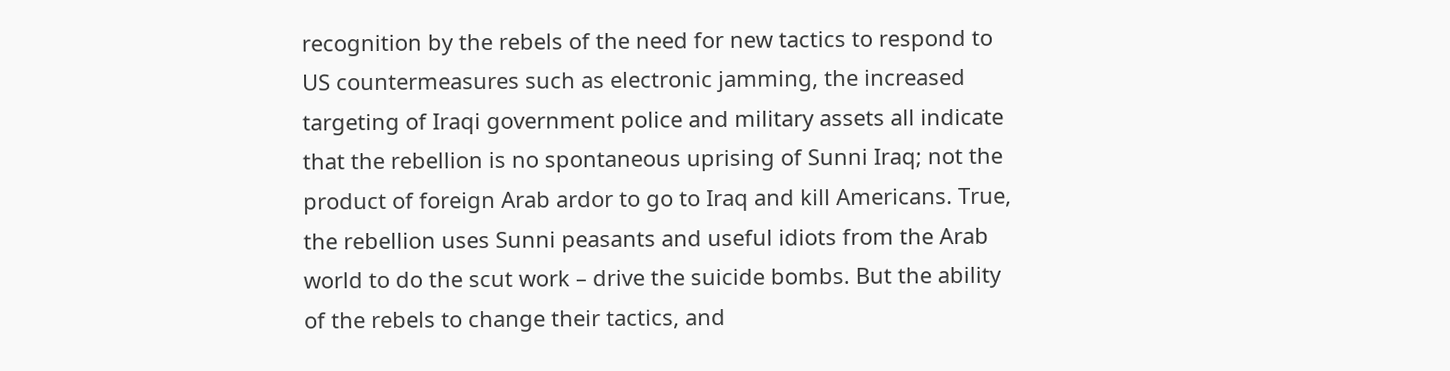recognition by the rebels of the need for new tactics to respond to US countermeasures such as electronic jamming, the increased targeting of Iraqi government police and military assets all indicate that the rebellion is no spontaneous uprising of Sunni Iraq; not the product of foreign Arab ardor to go to Iraq and kill Americans. True, the rebellion uses Sunni peasants and useful idiots from the Arab world to do the scut work – drive the suicide bombs. But the ability of the rebels to change their tactics, and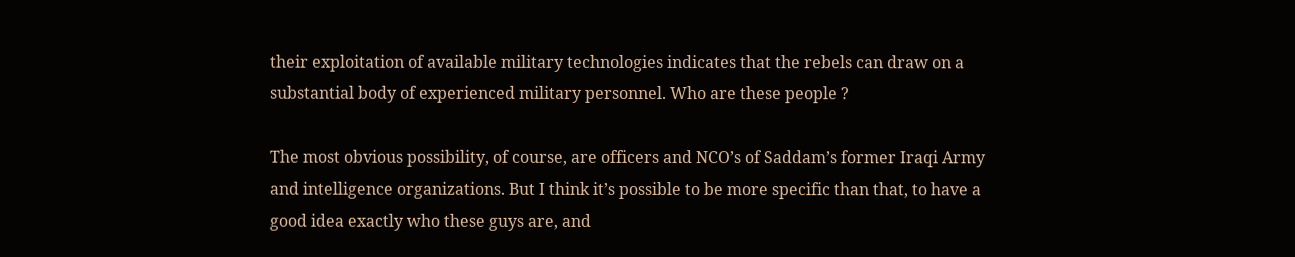their exploitation of available military technologies indicates that the rebels can draw on a substantial body of experienced military personnel. Who are these people ?

The most obvious possibility, of course, are officers and NCO’s of Saddam’s former Iraqi Army and intelligence organizations. But I think it’s possible to be more specific than that, to have a good idea exactly who these guys are, and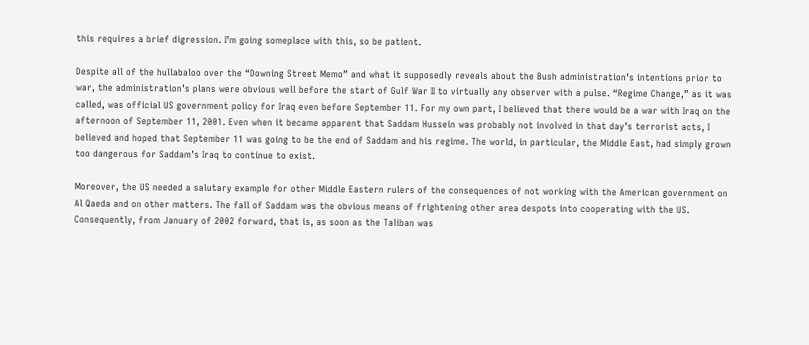this requires a brief digression. I’m going someplace with this, so be patient.

Despite all of the hullabaloo over the “Downing Street Memo” and what it supposedly reveals about the Bush administration’s intentions prior to war, the administration’s plans were obvious well before the start of Gulf War II to virtually any observer with a pulse. “Regime Change,” as it was called, was official US government policy for Iraq even before September 11. For my own part, I believed that there would be a war with Iraq on the afternoon of September 11, 2001. Even when it became apparent that Saddam Hussein was probably not involved in that day’s terrorist acts, I believed and hoped that September 11 was going to be the end of Saddam and his regime. The world, in particular, the Middle East, had simply grown too dangerous for Saddam’s Iraq to continue to exist.

Moreover, the US needed a salutary example for other Middle Eastern rulers of the consequences of not working with the American government on Al Qaeda and on other matters. The fall of Saddam was the obvious means of frightening other area despots into cooperating with the US. Consequently, from January of 2002 forward, that is, as soon as the Taliban was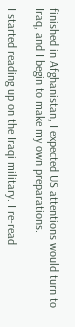finished in Afghanistan, I expected US attentions would turn to Iraq, and I begin to make my own preparations.

I started reading up on the Iraqi military. I re-read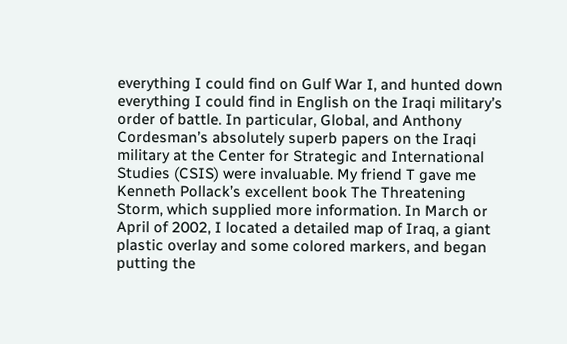everything I could find on Gulf War I, and hunted down everything I could find in English on the Iraqi military’s order of battle. In particular, Global, and Anthony Cordesman’s absolutely superb papers on the Iraqi military at the Center for Strategic and International Studies (CSIS) were invaluable. My friend T gave me Kenneth Pollack’s excellent book The Threatening Storm, which supplied more information. In March or April of 2002, I located a detailed map of Iraq, a giant plastic overlay and some colored markers, and began putting the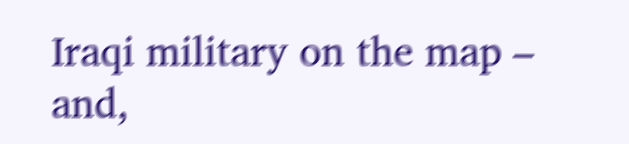Iraqi military on the map – and,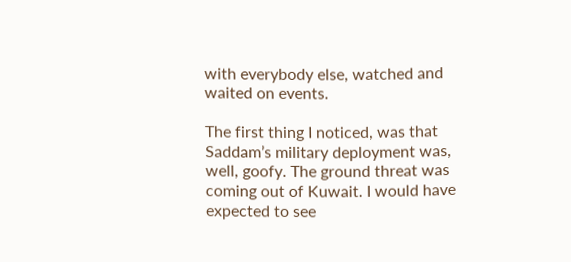with everybody else, watched and waited on events.

The first thing I noticed, was that Saddam’s military deployment was, well, goofy. The ground threat was coming out of Kuwait. I would have expected to see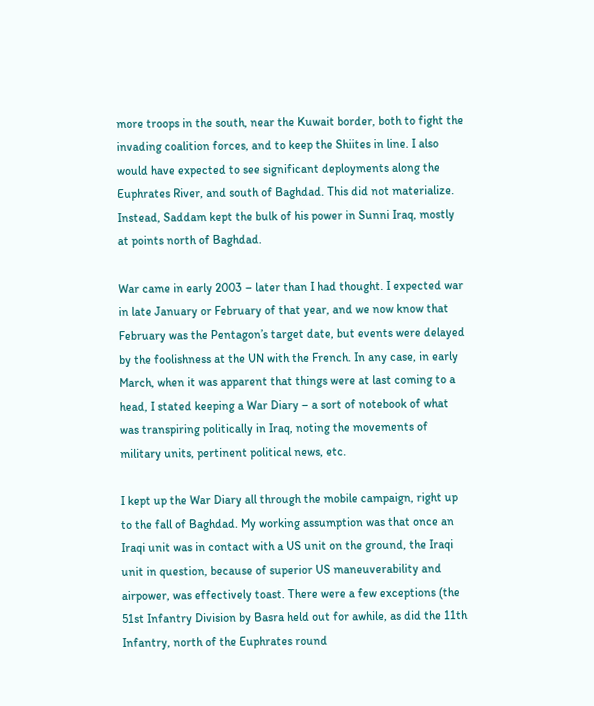more troops in the south, near the Kuwait border, both to fight the invading coalition forces, and to keep the Shiites in line. I also would have expected to see significant deployments along the Euphrates River, and south of Baghdad. This did not materialize. Instead, Saddam kept the bulk of his power in Sunni Iraq, mostly at points north of Baghdad.

War came in early 2003 – later than I had thought. I expected war in late January or February of that year, and we now know that February was the Pentagon’s target date, but events were delayed by the foolishness at the UN with the French. In any case, in early March, when it was apparent that things were at last coming to a head, I stated keeping a War Diary – a sort of notebook of what was transpiring politically in Iraq, noting the movements of military units, pertinent political news, etc.

I kept up the War Diary all through the mobile campaign, right up to the fall of Baghdad. My working assumption was that once an Iraqi unit was in contact with a US unit on the ground, the Iraqi unit in question, because of superior US maneuverability and airpower, was effectively toast. There were a few exceptions (the 51st Infantry Division by Basra held out for awhile, as did the 11th Infantry, north of the Euphrates round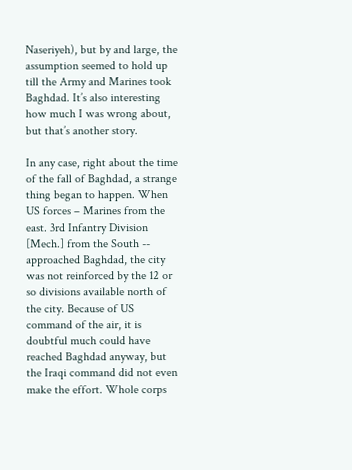Naseriyeh), but by and large, the assumption seemed to hold up till the Army and Marines took Baghdad. It’s also interesting how much I was wrong about, but that’s another story.

In any case, right about the time of the fall of Baghdad, a strange thing began to happen. When US forces – Marines from the east. 3rd Infantry Division [Mech.] from the South -- approached Baghdad, the city was not reinforced by the 12 or so divisions available north of the city. Because of US command of the air, it is doubtful much could have reached Baghdad anyway, but the Iraqi command did not even make the effort. Whole corps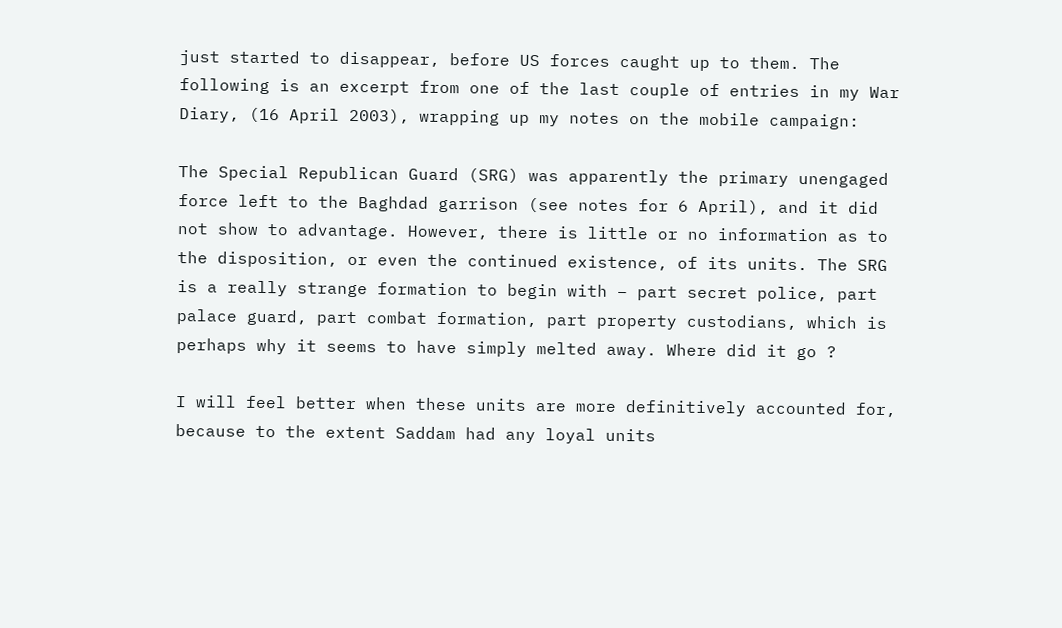just started to disappear, before US forces caught up to them. The following is an excerpt from one of the last couple of entries in my War Diary, (16 April 2003), wrapping up my notes on the mobile campaign:

The Special Republican Guard (SRG) was apparently the primary unengaged force left to the Baghdad garrison (see notes for 6 April), and it did not show to advantage. However, there is little or no information as to the disposition, or even the continued existence, of its units. The SRG is a really strange formation to begin with – part secret police, part palace guard, part combat formation, part property custodians, which is perhaps why it seems to have simply melted away. Where did it go ?

I will feel better when these units are more definitively accounted for, because to the extent Saddam had any loyal units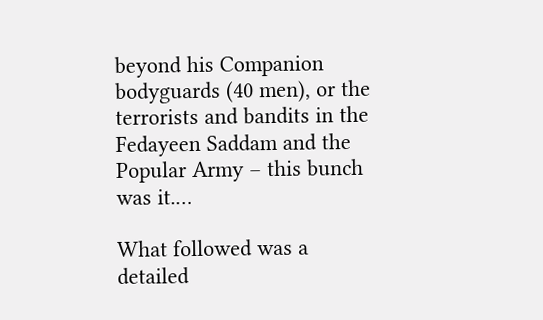beyond his Companion bodyguards (40 men), or the terrorists and bandits in the Fedayeen Saddam and the Popular Army – this bunch was it.…

What followed was a detailed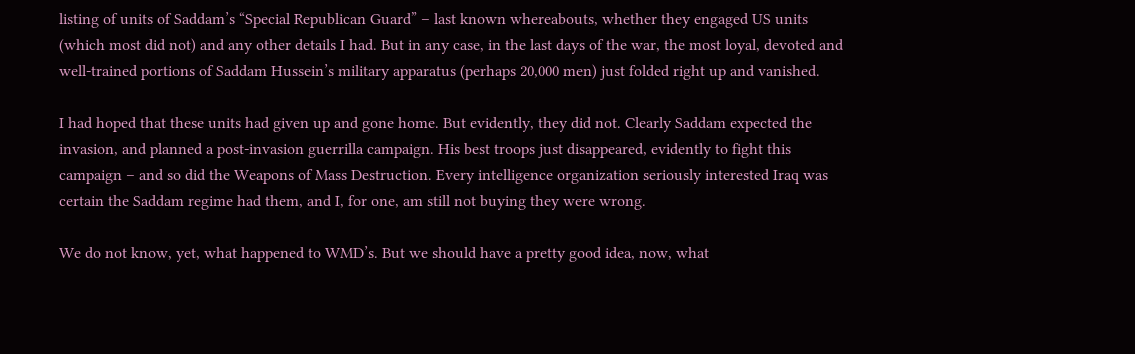listing of units of Saddam’s “Special Republican Guard” – last known whereabouts, whether they engaged US units (which most did not) and any other details I had. But in any case, in the last days of the war, the most loyal, devoted and well-trained portions of Saddam Hussein’s military apparatus (perhaps 20,000 men) just folded right up and vanished.

I had hoped that these units had given up and gone home. But evidently, they did not. Clearly Saddam expected the invasion, and planned a post-invasion guerrilla campaign. His best troops just disappeared, evidently to fight this campaign – and so did the Weapons of Mass Destruction. Every intelligence organization seriously interested Iraq was certain the Saddam regime had them, and I, for one, am still not buying they were wrong.

We do not know, yet, what happened to WMD’s. But we should have a pretty good idea, now, what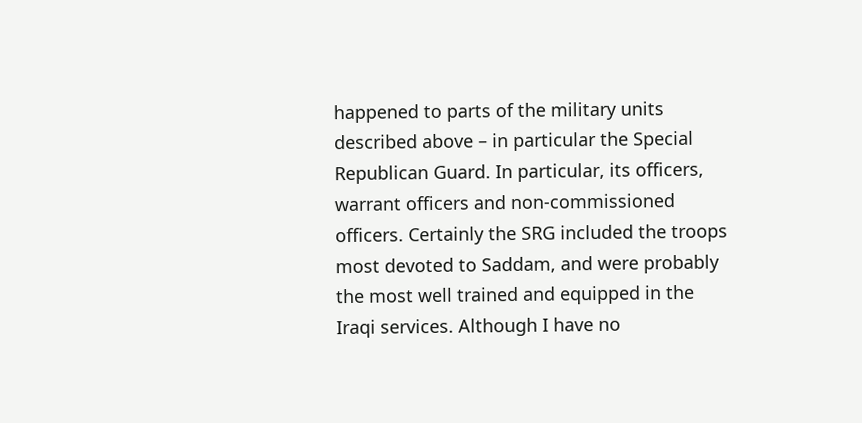happened to parts of the military units described above – in particular the Special Republican Guard. In particular, its officers, warrant officers and non-commissioned officers. Certainly the SRG included the troops most devoted to Saddam, and were probably the most well trained and equipped in the Iraqi services. Although I have no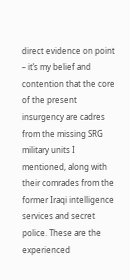direct evidence on point – it’s my belief and contention that the core of the present insurgency are cadres from the missing SRG military units I mentioned, along with their comrades from the former Iraqi intelligence services and secret police. These are the experienced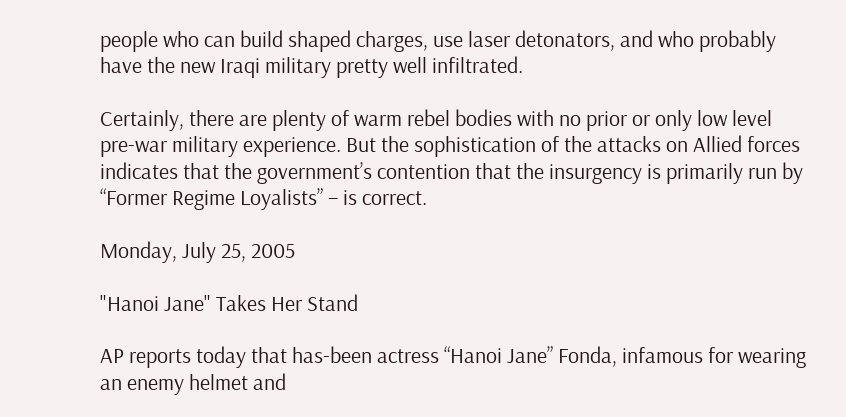people who can build shaped charges, use laser detonators, and who probably have the new Iraqi military pretty well infiltrated.

Certainly, there are plenty of warm rebel bodies with no prior or only low level pre-war military experience. But the sophistication of the attacks on Allied forces indicates that the government’s contention that the insurgency is primarily run by “Former Regime Loyalists” – is correct.

Monday, July 25, 2005

"Hanoi Jane" Takes Her Stand

AP reports today that has-been actress “Hanoi Jane” Fonda, infamous for wearing an enemy helmet and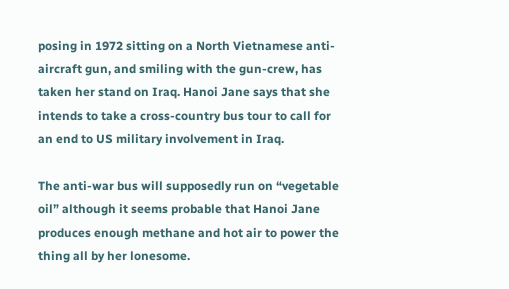posing in 1972 sitting on a North Vietnamese anti-aircraft gun, and smiling with the gun-crew, has taken her stand on Iraq. Hanoi Jane says that she intends to take a cross-country bus tour to call for an end to US military involvement in Iraq.

The anti-war bus will supposedly run on “vegetable oil” although it seems probable that Hanoi Jane produces enough methane and hot air to power the thing all by her lonesome.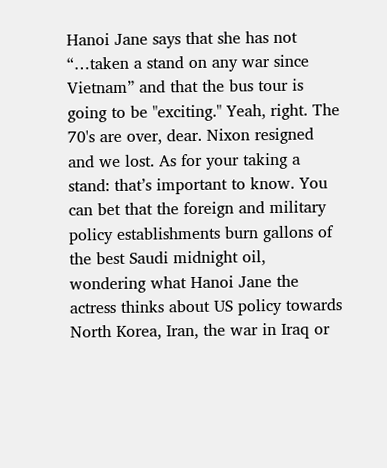Hanoi Jane says that she has not “…taken a stand on any war since Vietnam” and that the bus tour is going to be "exciting." Yeah, right. The 70's are over, dear. Nixon resigned and we lost. As for your taking a stand: that’s important to know. You can bet that the foreign and military policy establishments burn gallons of the best Saudi midnight oil, wondering what Hanoi Jane the actress thinks about US policy towards North Korea, Iran, the war in Iraq or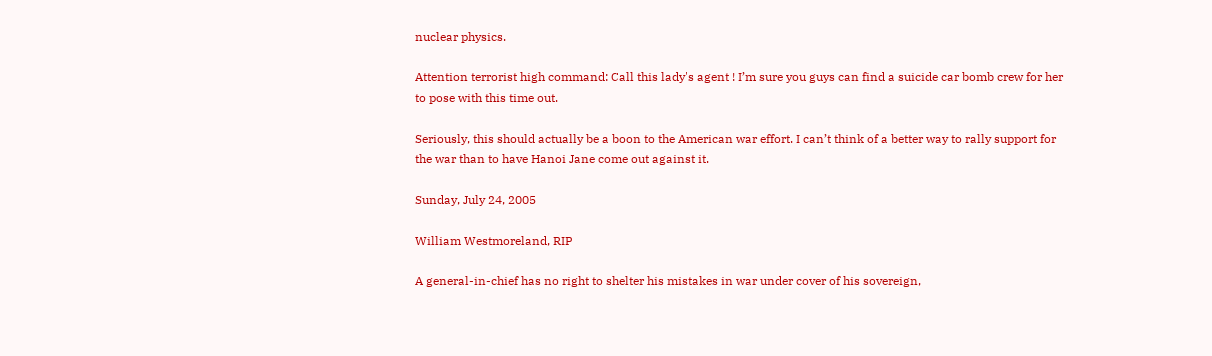nuclear physics.

Attention terrorist high command: Call this lady's agent ! I’m sure you guys can find a suicide car bomb crew for her to pose with this time out.

Seriously, this should actually be a boon to the American war effort. I can’t think of a better way to rally support for the war than to have Hanoi Jane come out against it.

Sunday, July 24, 2005

William Westmoreland, RIP

A general-in-chief has no right to shelter his mistakes in war under cover of his sovereign,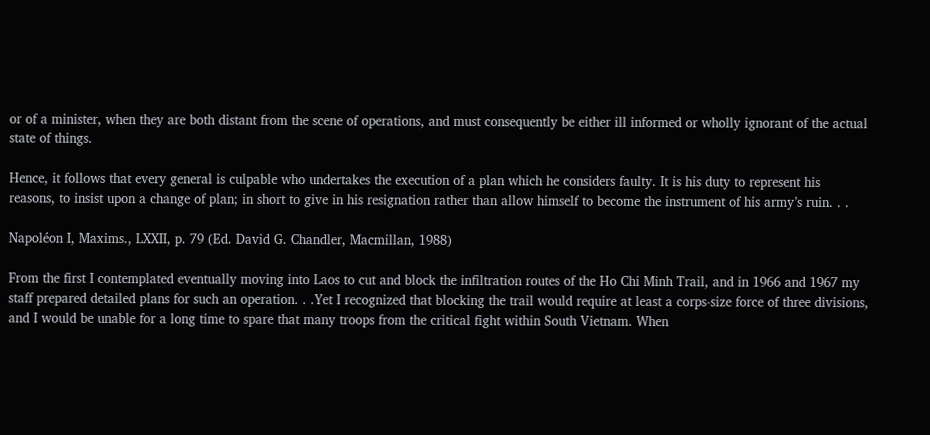or of a minister, when they are both distant from the scene of operations, and must consequently be either ill informed or wholly ignorant of the actual state of things.

Hence, it follows that every general is culpable who undertakes the execution of a plan which he considers faulty. It is his duty to represent his reasons, to insist upon a change of plan; in short to give in his resignation rather than allow himself to become the instrument of his army’s ruin. . .

Napoléon I, Maxims., LXXII, p. 79 (Ed. David G. Chandler, Macmillan, 1988)

From the first I contemplated eventually moving into Laos to cut and block the infiltration routes of the Ho Chi Minh Trail, and in 1966 and 1967 my staff prepared detailed plans for such an operation. . .Yet I recognized that blocking the trail would require at least a corps-size force of three divisions, and I would be unable for a long time to spare that many troops from the critical fight within South Vietnam. When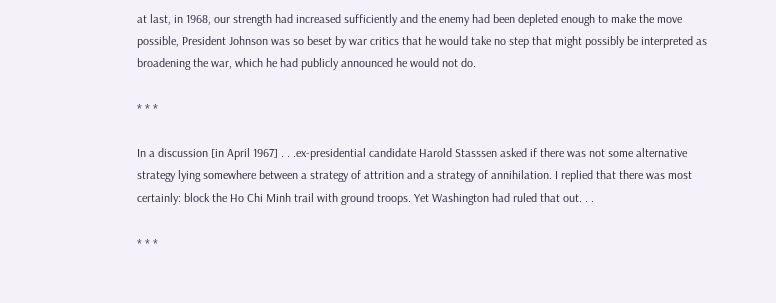at last, in 1968, our strength had increased sufficiently and the enemy had been depleted enough to make the move possible, President Johnson was so beset by war critics that he would take no step that might possibly be interpreted as broadening the war, which he had publicly announced he would not do.

* * *

In a discussion [in April 1967] . . .ex-presidential candidate Harold Stasssen asked if there was not some alternative strategy lying somewhere between a strategy of attrition and a strategy of annihilation. I replied that there was most certainly: block the Ho Chi Minh trail with ground troops. Yet Washington had ruled that out. . .

* * *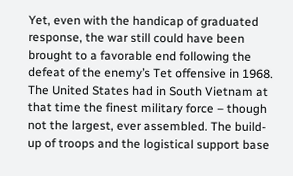Yet, even with the handicap of graduated response, the war still could have been brought to a favorable end following the defeat of the enemy’s Tet offensive in 1968. The United States had in South Vietnam at that time the finest military force – though not the largest, ever assembled. The build-up of troops and the logistical support base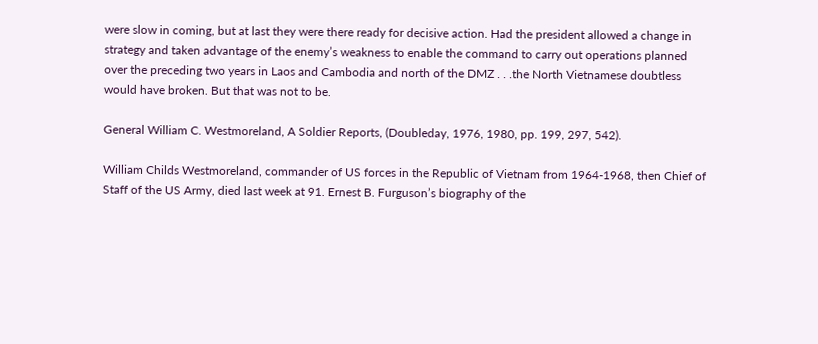were slow in coming, but at last they were there ready for decisive action. Had the president allowed a change in strategy and taken advantage of the enemy’s weakness to enable the command to carry out operations planned over the preceding two years in Laos and Cambodia and north of the DMZ . . .the North Vietnamese doubtless would have broken. But that was not to be.

General William C. Westmoreland, A Soldier Reports, (Doubleday, 1976, 1980, pp. 199, 297, 542).

William Childs Westmoreland, commander of US forces in the Republic of Vietnam from 1964-1968, then Chief of Staff of the US Army, died last week at 91. Ernest B. Furguson’s biography of the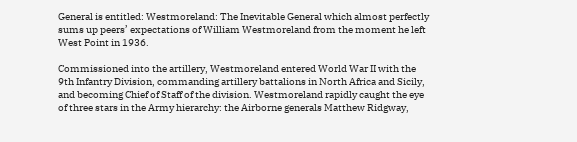General is entitled: Westmoreland: The Inevitable General which almost perfectly sums up peers’ expectations of William Westmoreland from the moment he left West Point in 1936.

Commissioned into the artillery, Westmoreland entered World War II with the 9th Infantry Division, commanding artillery battalions in North Africa and Sicily, and becoming Chief of Staff of the division. Westmoreland rapidly caught the eye of three stars in the Army hierarchy: the Airborne generals Matthew Ridgway,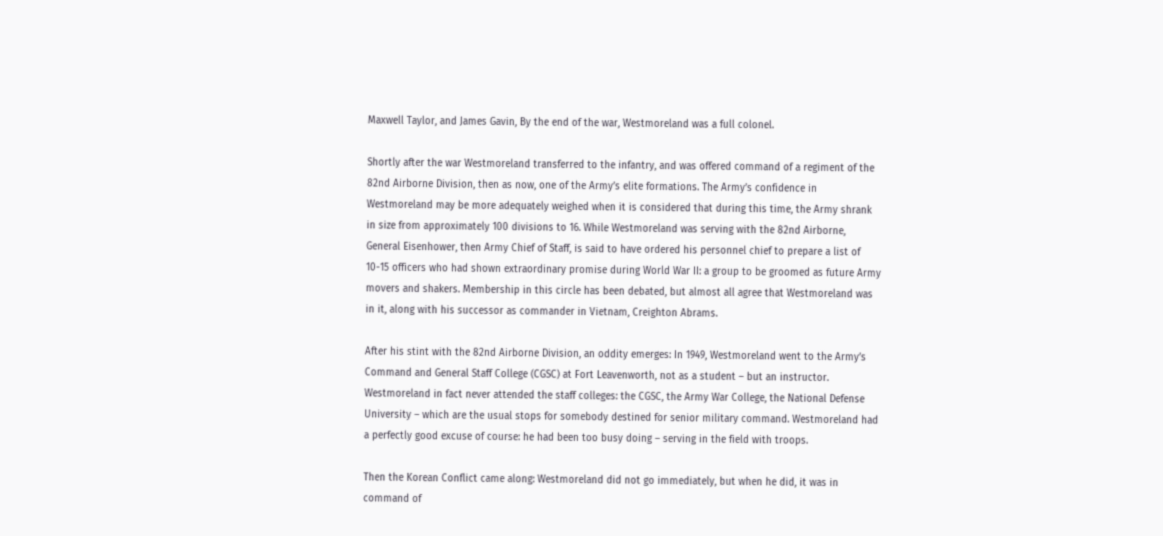Maxwell Taylor, and James Gavin, By the end of the war, Westmoreland was a full colonel.

Shortly after the war Westmoreland transferred to the infantry, and was offered command of a regiment of the 82nd Airborne Division, then as now, one of the Army’s elite formations. The Army’s confidence in Westmoreland may be more adequately weighed when it is considered that during this time, the Army shrank in size from approximately 100 divisions to 16. While Westmoreland was serving with the 82nd Airborne, General Eisenhower, then Army Chief of Staff, is said to have ordered his personnel chief to prepare a list of 10-15 officers who had shown extraordinary promise during World War II: a group to be groomed as future Army movers and shakers. Membership in this circle has been debated, but almost all agree that Westmoreland was in it, along with his successor as commander in Vietnam, Creighton Abrams.

After his stint with the 82nd Airborne Division, an oddity emerges: In 1949, Westmoreland went to the Army’s Command and General Staff College (CGSC) at Fort Leavenworth, not as a student – but an instructor. Westmoreland in fact never attended the staff colleges: the CGSC, the Army War College, the National Defense University – which are the usual stops for somebody destined for senior military command. Westmoreland had a perfectly good excuse of course: he had been too busy doing – serving in the field with troops.

Then the Korean Conflict came along: Westmoreland did not go immediately, but when he did, it was in command of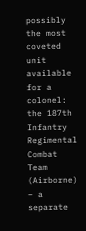possibly the most coveted unit available for a colonel: the 187th Infantry Regimental Combat Team (Airborne) – a separate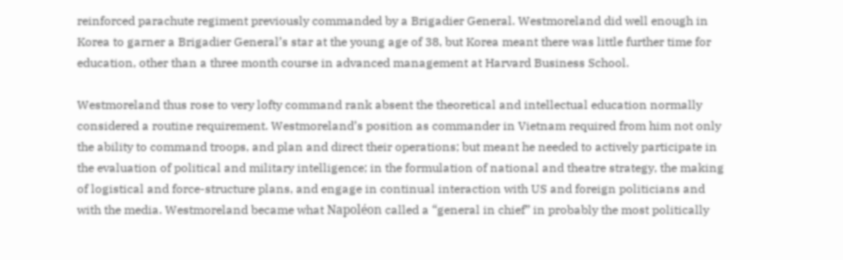reinforced parachute regiment previously commanded by a Brigadier General. Westmoreland did well enough in Korea to garner a Brigadier General’s star at the young age of 38, but Korea meant there was little further time for education, other than a three month course in advanced management at Harvard Business School.

Westmoreland thus rose to very lofty command rank absent the theoretical and intellectual education normally considered a routine requirement. Westmoreland’s position as commander in Vietnam required from him not only the ability to command troops, and plan and direct their operations; but meant he needed to actively participate in the evaluation of political and military intelligence; in the formulation of national and theatre strategy, the making of logistical and force-structure plans, and engage in continual interaction with US and foreign politicians and with the media. Westmoreland became what Napoléon called a “general in chief” in probably the most politically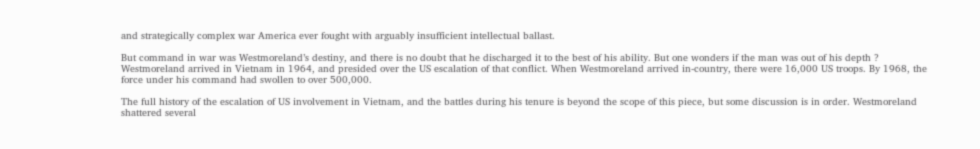and strategically complex war America ever fought with arguably insufficient intellectual ballast.

But command in war was Westmoreland’s destiny, and there is no doubt that he discharged it to the best of his ability. But one wonders if the man was out of his depth ? Westmoreland arrived in Vietnam in 1964, and presided over the US escalation of that conflict. When Westmoreland arrived in-country, there were 16,000 US troops. By 1968, the force under his command had swollen to over 500,000.

The full history of the escalation of US involvement in Vietnam, and the battles during his tenure is beyond the scope of this piece, but some discussion is in order. Westmoreland shattered several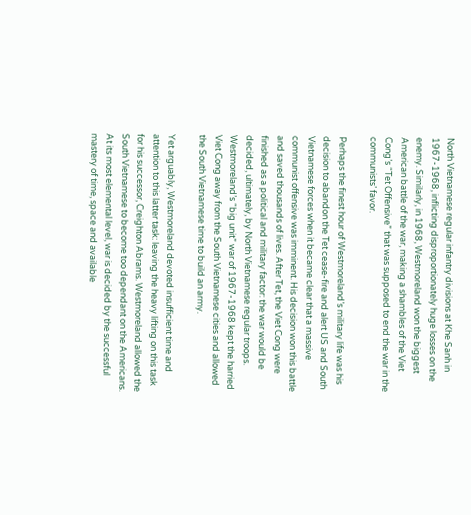North Vietnamese regular infantry divisions at Khe Sanh in 1967-1968, inflicting disproportionately huge losses on the enemy. Similarly, in 1968, Westmoreland won the biggest American battle of the war, making a shambles of the Viet Cong’s “Tet Offensive” that was supposed to end the war in the communists’ favor.

Perhaps the finest hour of Westmoreland’s military life was his decision to abandon the Tet cease-fire and alert US and South Vietnamese forces when it became clear that a massive communist offensive was imminent. His decision won this battle and saved thousands of lives. After Tet, the Viet Cong were finished as a political and military factor: the war would be decided, ultimately, by North Vietnamese regular troops. Westmoreland’s “big unit” war of 1967-1968 kept the harried Viet Cong away from the South Vietnamese cities and allowed the South Vietnamese time to build an army.

Yet arguably, Westmoreland devoted insufficient time and attention to this latter task: leaving the heavy lifting on this task for his successor, Creighton Abrams. Westmoreland allowed the South Vietnamese to become too dependant on the Americans. At its most elemental level, war is decided by the successful mastery of time, space and available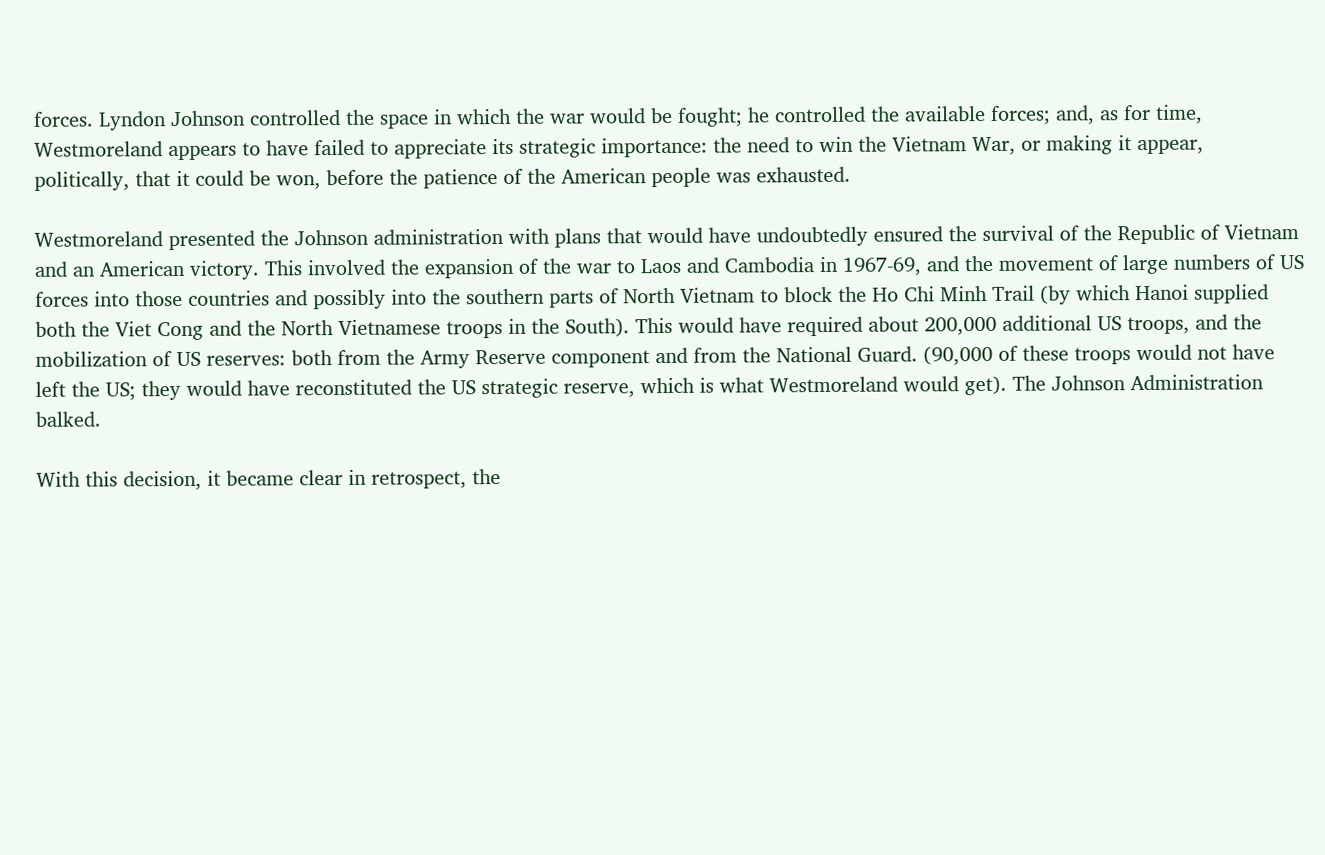forces. Lyndon Johnson controlled the space in which the war would be fought; he controlled the available forces; and, as for time, Westmoreland appears to have failed to appreciate its strategic importance: the need to win the Vietnam War, or making it appear, politically, that it could be won, before the patience of the American people was exhausted.

Westmoreland presented the Johnson administration with plans that would have undoubtedly ensured the survival of the Republic of Vietnam and an American victory. This involved the expansion of the war to Laos and Cambodia in 1967-69, and the movement of large numbers of US forces into those countries and possibly into the southern parts of North Vietnam to block the Ho Chi Minh Trail (by which Hanoi supplied both the Viet Cong and the North Vietnamese troops in the South). This would have required about 200,000 additional US troops, and the mobilization of US reserves: both from the Army Reserve component and from the National Guard. (90,000 of these troops would not have left the US; they would have reconstituted the US strategic reserve, which is what Westmoreland would get). The Johnson Administration balked.

With this decision, it became clear in retrospect, the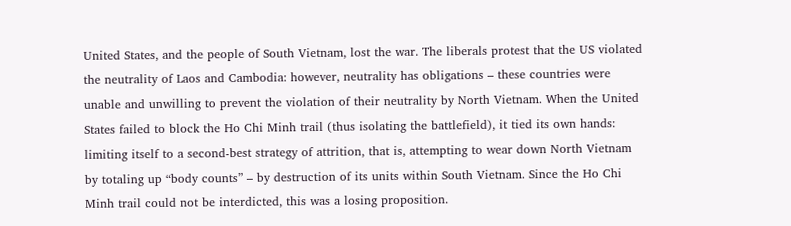United States, and the people of South Vietnam, lost the war. The liberals protest that the US violated the neutrality of Laos and Cambodia: however, neutrality has obligations – these countries were unable and unwilling to prevent the violation of their neutrality by North Vietnam. When the United States failed to block the Ho Chi Minh trail (thus isolating the battlefield), it tied its own hands: limiting itself to a second-best strategy of attrition, that is, attempting to wear down North Vietnam by totaling up “body counts” – by destruction of its units within South Vietnam. Since the Ho Chi Minh trail could not be interdicted, this was a losing proposition.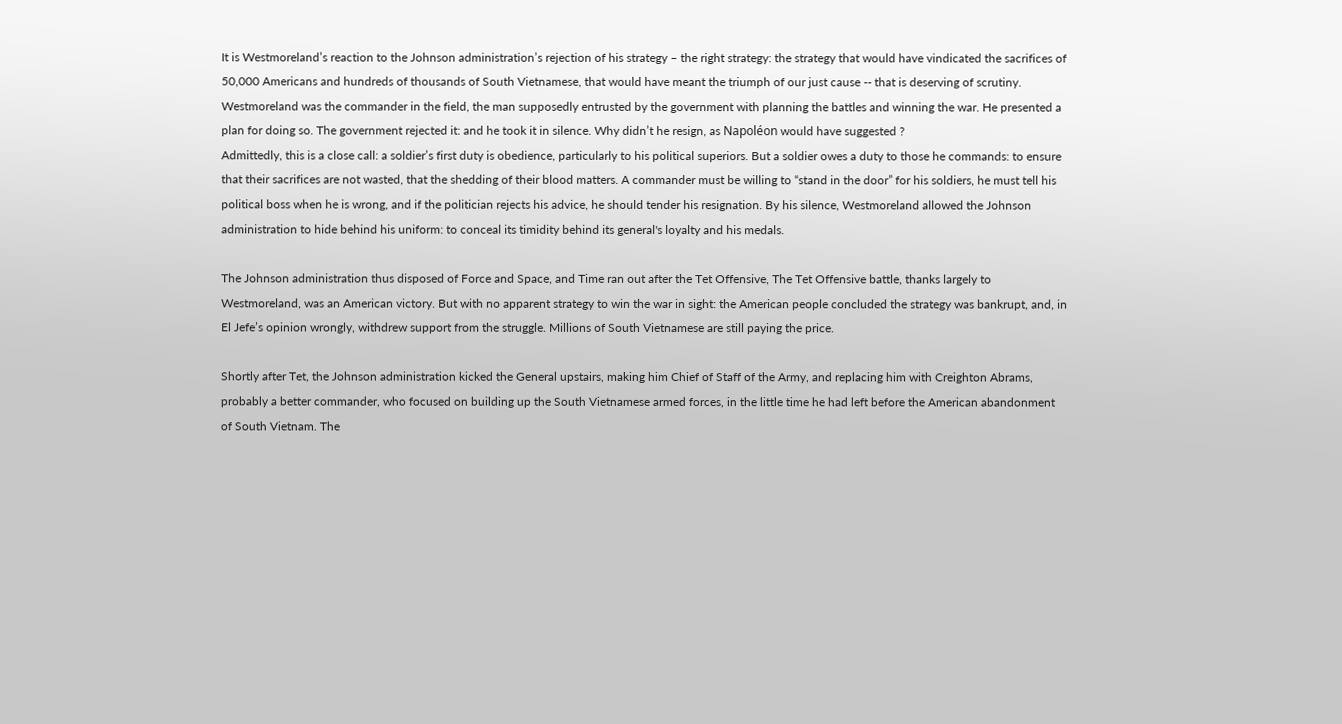It is Westmoreland’s reaction to the Johnson administration’s rejection of his strategy – the right strategy: the strategy that would have vindicated the sacrifices of 50,000 Americans and hundreds of thousands of South Vietnamese, that would have meant the triumph of our just cause -- that is deserving of scrutiny. Westmoreland was the commander in the field, the man supposedly entrusted by the government with planning the battles and winning the war. He presented a plan for doing so. The government rejected it: and he took it in silence. Why didn’t he resign, as Napoléon would have suggested ?
Admittedly, this is a close call: a soldier’s first duty is obedience, particularly to his political superiors. But a soldier owes a duty to those he commands: to ensure that their sacrifices are not wasted, that the shedding of their blood matters. A commander must be willing to “stand in the door” for his soldiers, he must tell his political boss when he is wrong, and if the politician rejects his advice, he should tender his resignation. By his silence, Westmoreland allowed the Johnson administration to hide behind his uniform: to conceal its timidity behind its general's loyalty and his medals.

The Johnson administration thus disposed of Force and Space, and Time ran out after the Tet Offensive, The Tet Offensive battle, thanks largely to Westmoreland, was an American victory. But with no apparent strategy to win the war in sight: the American people concluded the strategy was bankrupt, and, in El Jefe’s opinion wrongly, withdrew support from the struggle. Millions of South Vietnamese are still paying the price.

Shortly after Tet, the Johnson administration kicked the General upstairs, making him Chief of Staff of the Army, and replacing him with Creighton Abrams, probably a better commander, who focused on building up the South Vietnamese armed forces, in the little time he had left before the American abandonment of South Vietnam. The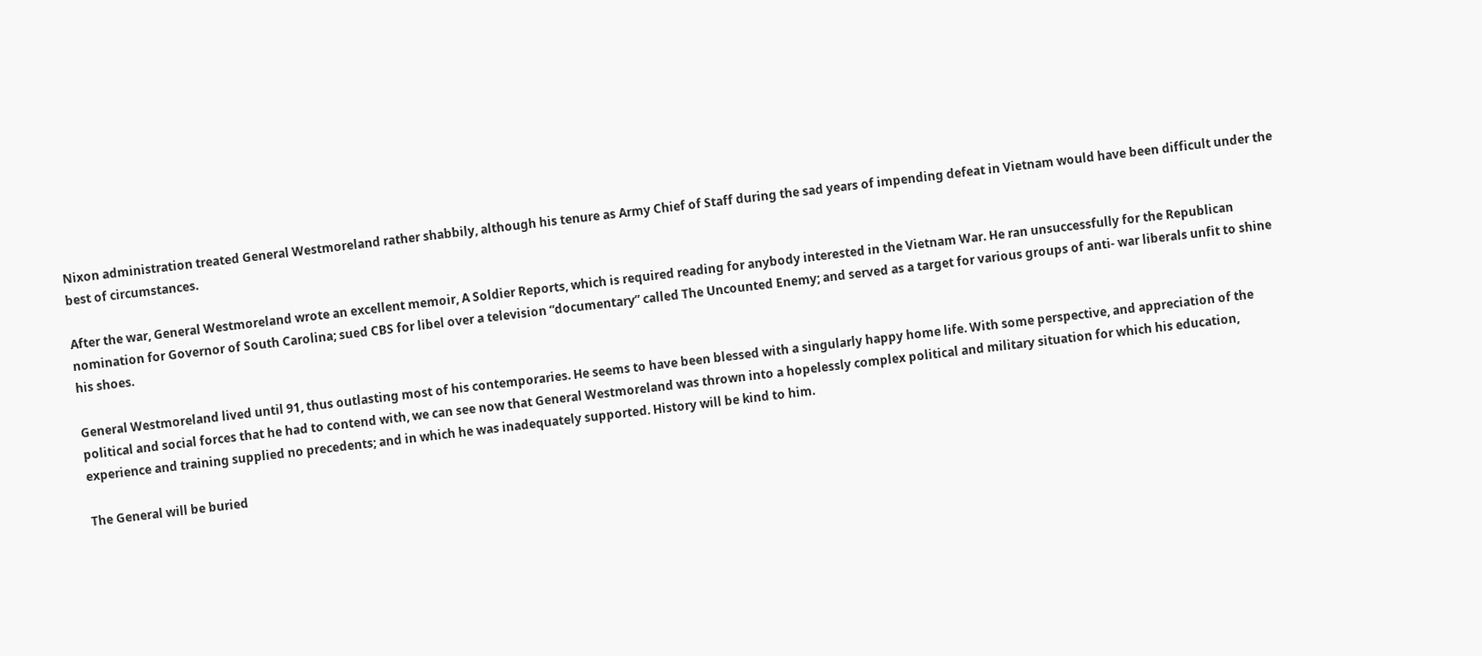Nixon administration treated General Westmoreland rather shabbily, although his tenure as Army Chief of Staff during the sad years of impending defeat in Vietnam would have been difficult under the best of circumstances.

After the war, General Westmoreland wrote an excellent memoir, A Soldier Reports, which is required reading for anybody interested in the Vietnam War. He ran unsuccessfully for the Republican nomination for Governor of South Carolina; sued CBS for libel over a television “documentary” called The Uncounted Enemy; and served as a target for various groups of anti- war liberals unfit to shine his shoes.

General Westmoreland lived until 91, thus outlasting most of his contemporaries. He seems to have been blessed with a singularly happy home life. With some perspective, and appreciation of the political and social forces that he had to contend with, we can see now that General Westmoreland was thrown into a hopelessly complex political and military situation for which his education, experience and training supplied no precedents; and in which he was inadequately supported. History will be kind to him.

The General will be buried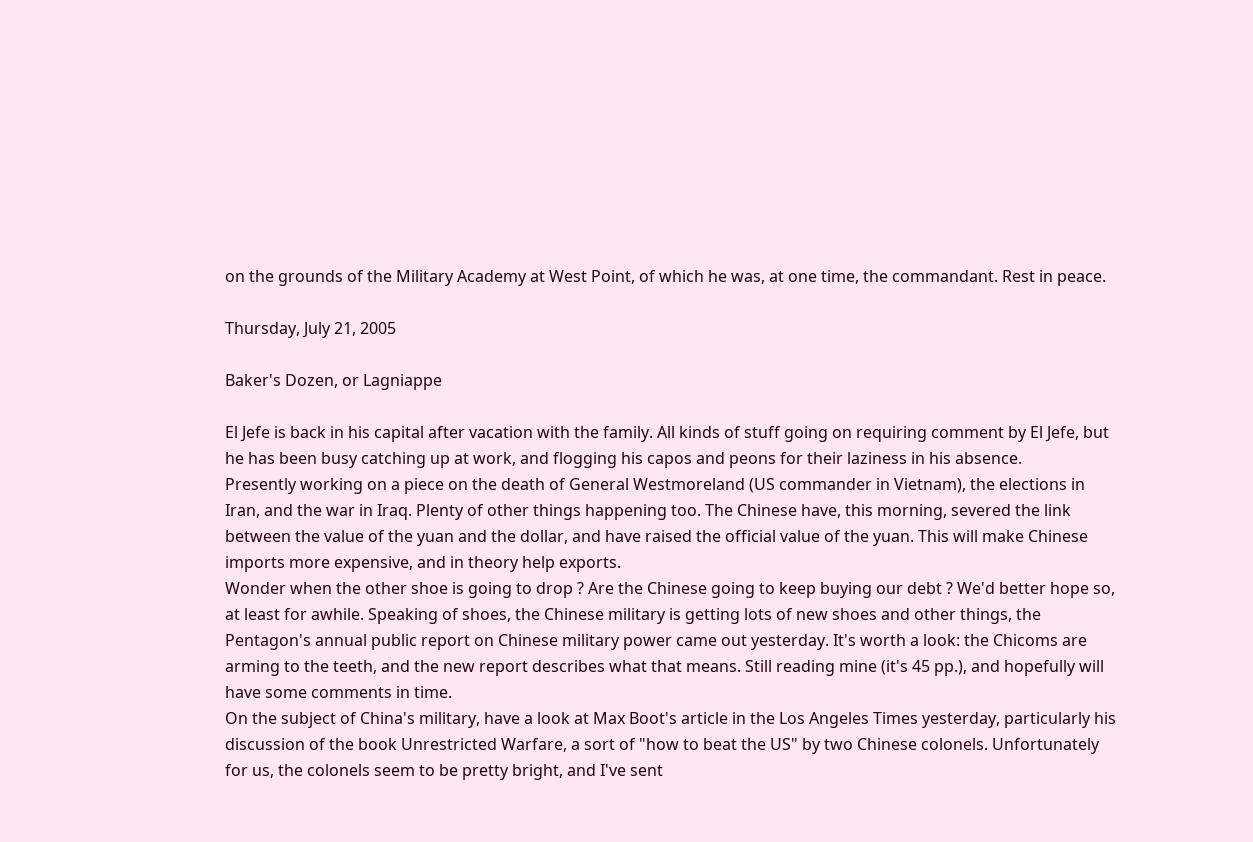on the grounds of the Military Academy at West Point, of which he was, at one time, the commandant. Rest in peace.

Thursday, July 21, 2005

Baker's Dozen, or Lagniappe

El Jefe is back in his capital after vacation with the family. All kinds of stuff going on requiring comment by El Jefe, but he has been busy catching up at work, and flogging his capos and peons for their laziness in his absence.
Presently working on a piece on the death of General Westmoreland (US commander in Vietnam), the elections in Iran, and the war in Iraq. Plenty of other things happening too. The Chinese have, this morning, severed the link between the value of the yuan and the dollar, and have raised the official value of the yuan. This will make Chinese imports more expensive, and in theory help exports.
Wonder when the other shoe is going to drop ? Are the Chinese going to keep buying our debt ? We'd better hope so, at least for awhile. Speaking of shoes, the Chinese military is getting lots of new shoes and other things, the Pentagon's annual public report on Chinese military power came out yesterday. It's worth a look: the Chicoms are arming to the teeth, and the new report describes what that means. Still reading mine (it's 45 pp.), and hopefully will have some comments in time.
On the subject of China's military, have a look at Max Boot's article in the Los Angeles Times yesterday, particularly his discussion of the book Unrestricted Warfare, a sort of "how to beat the US" by two Chinese colonels. Unfortunately for us, the colonels seem to be pretty bright, and I've sent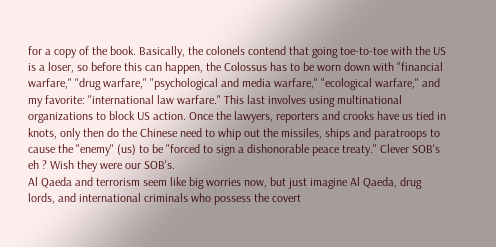for a copy of the book. Basically, the colonels contend that going toe-to-toe with the US is a loser, so before this can happen, the Colossus has to be worn down with "financial warfare," "drug warfare," "psychological and media warfare," "ecological warfare," and my favorite: "international law warfare." This last involves using multinational organizations to block US action. Once the lawyers, reporters and crooks have us tied in knots, only then do the Chinese need to whip out the missiles, ships and paratroops to cause the "enemy" (us) to be "forced to sign a dishonorable peace treaty." Clever SOB's eh ? Wish they were our SOB's.
Al Qaeda and terrorism seem like big worries now, but just imagine Al Qaeda, drug lords, and international criminals who possess the covert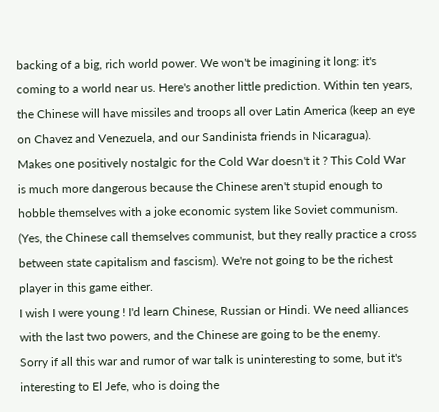backing of a big, rich world power. We won't be imagining it long: it's coming to a world near us. Here's another little prediction. Within ten years, the Chinese will have missiles and troops all over Latin America (keep an eye on Chavez and Venezuela, and our Sandinista friends in Nicaragua).
Makes one positively nostalgic for the Cold War doesn't it ? This Cold War is much more dangerous because the Chinese aren't stupid enough to hobble themselves with a joke economic system like Soviet communism. (Yes, the Chinese call themselves communist, but they really practice a cross between state capitalism and fascism). We're not going to be the richest player in this game either.
I wish I were young ! I'd learn Chinese, Russian or Hindi. We need alliances with the last two powers, and the Chinese are going to be the enemy.
Sorry if all this war and rumor of war talk is uninteresting to some, but it's interesting to El Jefe, who is doing the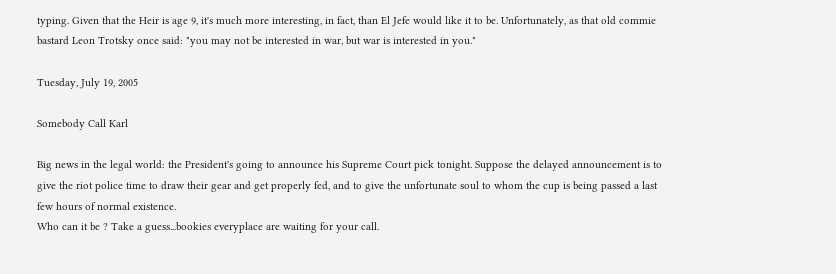typing. Given that the Heir is age 9, it's much more interesting, in fact, than El Jefe would like it to be. Unfortunately, as that old commie bastard Leon Trotsky once said: "you may not be interested in war, but war is interested in you."

Tuesday, July 19, 2005

Somebody Call Karl

Big news in the legal world: the President's going to announce his Supreme Court pick tonight. Suppose the delayed announcement is to give the riot police time to draw their gear and get properly fed, and to give the unfortunate soul to whom the cup is being passed a last few hours of normal existence.
Who can it be ? Take a guess...bookies everyplace are waiting for your call.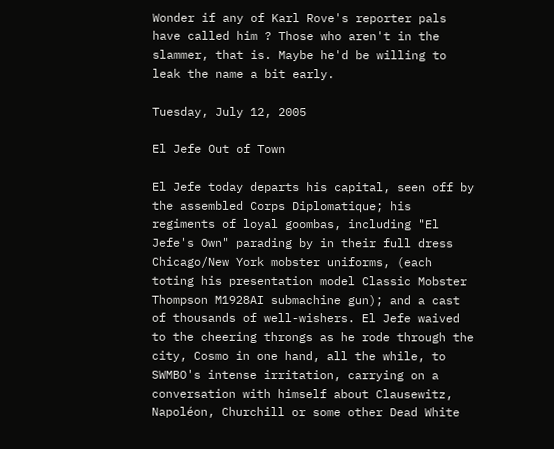Wonder if any of Karl Rove's reporter pals have called him ? Those who aren't in the slammer, that is. Maybe he'd be willing to leak the name a bit early.

Tuesday, July 12, 2005

El Jefe Out of Town

El Jefe today departs his capital, seen off by the assembled Corps Diplomatique; his regiments of loyal goombas, including "El Jefe's Own" parading by in their full dress Chicago/New York mobster uniforms, (each toting his presentation model Classic Mobster Thompson M1928AI submachine gun); and a cast of thousands of well-wishers. El Jefe waived to the cheering throngs as he rode through the city, Cosmo in one hand, all the while, to SWMBO's intense irritation, carrying on a conversation with himself about Clausewitz, Napoléon, Churchill or some other Dead White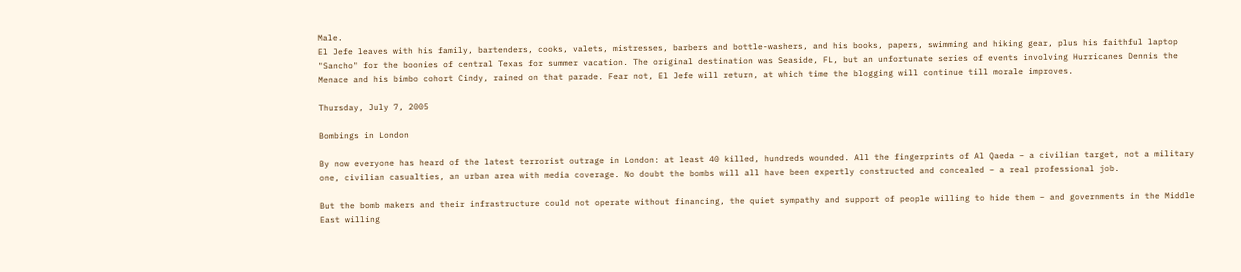Male.
El Jefe leaves with his family, bartenders, cooks, valets, mistresses, barbers and bottle-washers, and his books, papers, swimming and hiking gear, plus his faithful laptop "Sancho" for the boonies of central Texas for summer vacation. The original destination was Seaside, FL, but an unfortunate series of events involving Hurricanes Dennis the Menace and his bimbo cohort Cindy, rained on that parade. Fear not, El Jefe will return, at which time the blogging will continue till morale improves.

Thursday, July 7, 2005

Bombings in London

By now everyone has heard of the latest terrorist outrage in London: at least 40 killed, hundreds wounded. All the fingerprints of Al Qaeda – a civilian target, not a military one, civilian casualties, an urban area with media coverage. No doubt the bombs will all have been expertly constructed and concealed – a real professional job.

But the bomb makers and their infrastructure could not operate without financing, the quiet sympathy and support of people willing to hide them – and governments in the Middle East willing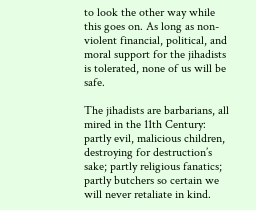to look the other way while this goes on. As long as non-violent financial, political, and moral support for the jihadists is tolerated, none of us will be safe.

The jihadists are barbarians, all mired in the 11th Century: partly evil, malicious children, destroying for destruction’s sake; partly religious fanatics; partly butchers so certain we will never retaliate in kind.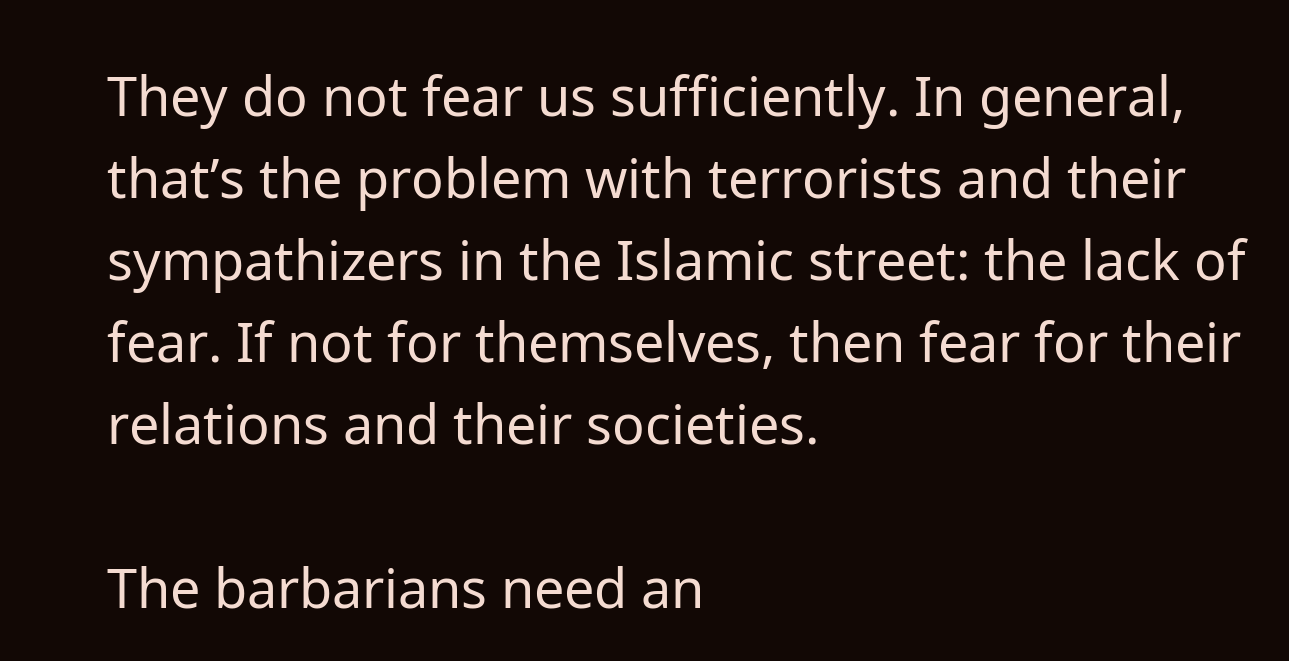They do not fear us sufficiently. In general, that’s the problem with terrorists and their sympathizers in the Islamic street: the lack of fear. If not for themselves, then fear for their relations and their societies.

The barbarians need an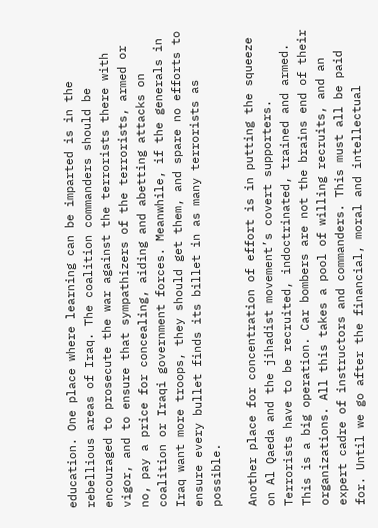education. One place where learning can be imparted is in the rebellious areas of Iraq. The coalition commanders should be encouraged to prosecute the war against the terrorists there with vigor, and to ensure that sympathizers of the terrorists, armed or no, pay a price for concealing, aiding and abetting attacks on coalition or Iraqi government forces. Meanwhile, if the generals in Iraq want more troops, they should get them, and spare no efforts to ensure every bullet finds its billet in as many terrorists as possible.

Another place for concentration of effort is in putting the squeeze on Al Qaeda and the jihadist movement’s covert supporters. Terrorists have to be recruited, indoctrinated, trained and armed. This is a big operation. Car bombers are not the brains end of their organizations. All this takes a pool of willing recruits, and an expert cadre of instructors and commanders. This must all be paid for. Until we go after the financial, moral and intellectual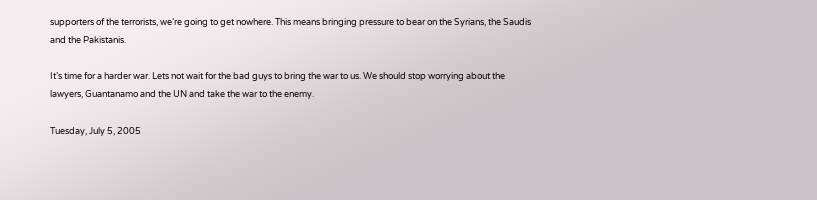supporters of the terrorists, we’re going to get nowhere. This means bringing pressure to bear on the Syrians, the Saudis and the Pakistanis.

It’s time for a harder war. Lets not wait for the bad guys to bring the war to us. We should stop worrying about the lawyers, Guantanamo and the UN and take the war to the enemy.

Tuesday, July 5, 2005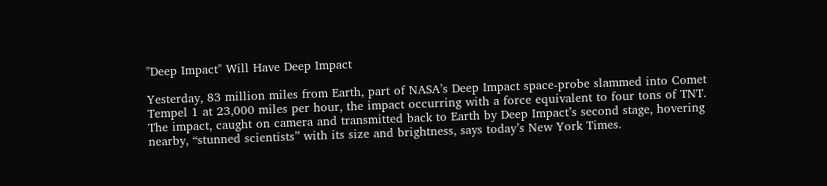"Deep Impact" Will Have Deep Impact

Yesterday, 83 million miles from Earth, part of NASA’s Deep Impact space-probe slammed into Comet Tempel 1 at 23,000 miles per hour, the impact occurring with a force equivalent to four tons of TNT. The impact, caught on camera and transmitted back to Earth by Deep Impact’s second stage, hovering nearby, “stunned scientists” with its size and brightness, says today’s New York Times.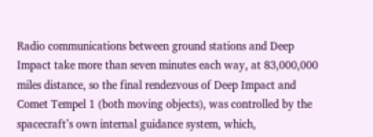Radio communications between ground stations and Deep Impact take more than seven minutes each way, at 83,000,000 miles distance, so the final rendezvous of Deep Impact and Comet Tempel 1 (both moving objects), was controlled by the spacecraft’s own internal guidance system, which,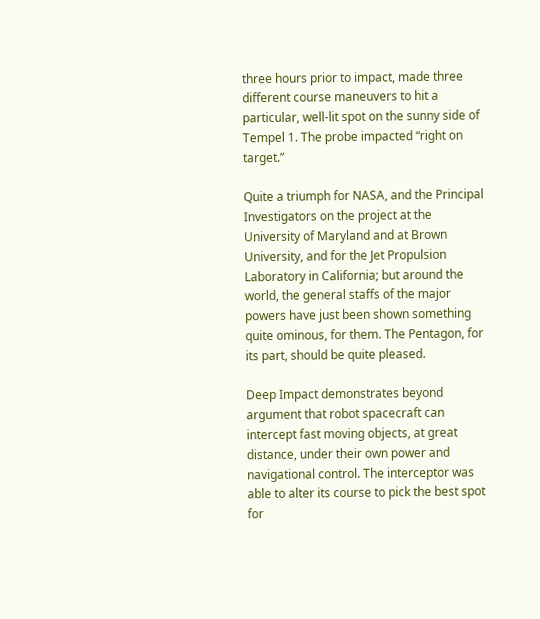three hours prior to impact, made three different course maneuvers to hit a particular, well-lit spot on the sunny side of Tempel 1. The probe impacted “right on target.”

Quite a triumph for NASA, and the Principal Investigators on the project at the University of Maryland and at Brown University, and for the Jet Propulsion Laboratory in California; but around the world, the general staffs of the major powers have just been shown something quite ominous, for them. The Pentagon, for its part, should be quite pleased.

Deep Impact demonstrates beyond argument that robot spacecraft can intercept fast moving objects, at great distance, under their own power and navigational control. The interceptor was able to alter its course to pick the best spot for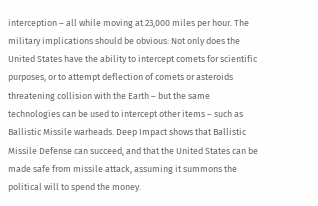interception – all while moving at 23,000 miles per hour. The military implications should be obvious: Not only does the United States have the ability to intercept comets for scientific purposes, or to attempt deflection of comets or asteroids threatening collision with the Earth – but the same technologies can be used to intercept other items – such as Ballistic Missile warheads. Deep Impact shows that Ballistic Missile Defense can succeed, and that the United States can be made safe from missile attack, assuming it summons the political will to spend the money.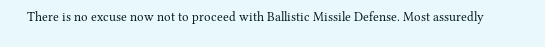There is no excuse now not to proceed with Ballistic Missile Defense. Most assuredly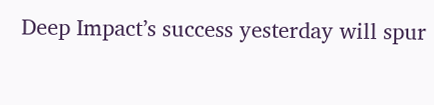Deep Impact’s success yesterday will spur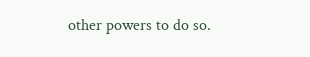other powers to do so.